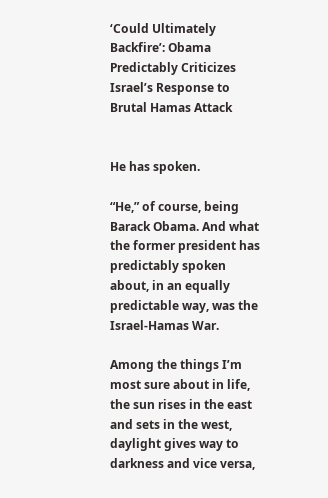‘Could Ultimately Backfire’: Obama Predictably Criticizes Israel’s Response to Brutal Hamas Attack


He has spoken.

“He,” of course, being Barack Obama. And what the former president has predictably spoken about, in an equally predictable way, was the Israel-Hamas War.

Among the things I’m most sure about in life, the sun rises in the east and sets in the west, daylight gives way to darkness and vice versa,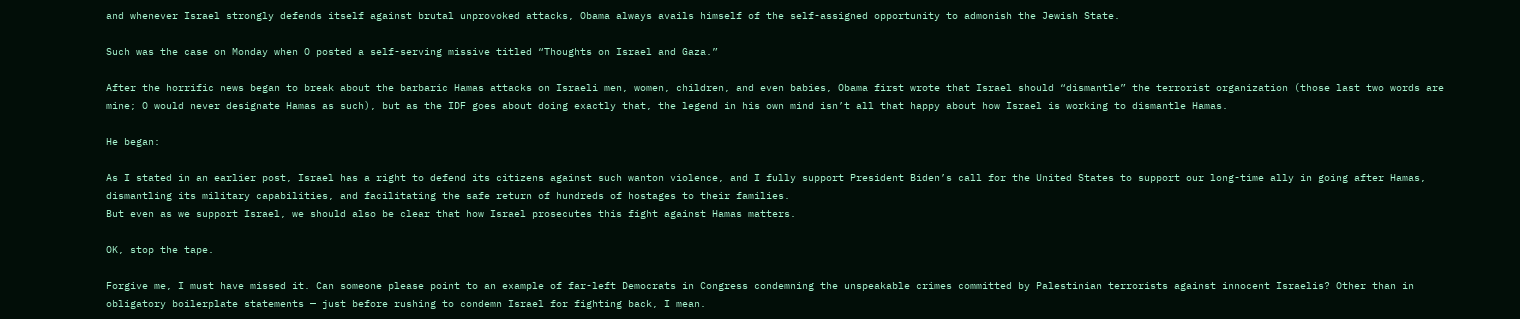and whenever Israel strongly defends itself against brutal unprovoked attacks, Obama always avails himself of the self-assigned opportunity to admonish the Jewish State.

Such was the case on Monday when O posted a self-serving missive titled “Thoughts on Israel and Gaza.”

After the horrific news began to break about the barbaric Hamas attacks on Israeli men, women, children, and even babies, Obama first wrote that Israel should “dismantle” the terrorist organization (those last two words are mine; O would never designate Hamas as such), but as the IDF goes about doing exactly that, the legend in his own mind isn’t all that happy about how Israel is working to dismantle Hamas.

He began:

As I stated in an earlier post, Israel has a right to defend its citizens against such wanton violence, and I fully support President Biden’s call for the United States to support our long-time ally in going after Hamas, dismantling its military capabilities, and facilitating the safe return of hundreds of hostages to their families.
But even as we support Israel, we should also be clear that how Israel prosecutes this fight against Hamas matters.

OK, stop the tape.

Forgive me, I must have missed it. Can someone please point to an example of far-left Democrats in Congress condemning the unspeakable crimes committed by Palestinian terrorists against innocent Israelis? Other than in obligatory boilerplate statements — just before rushing to condemn Israel for fighting back, I mean.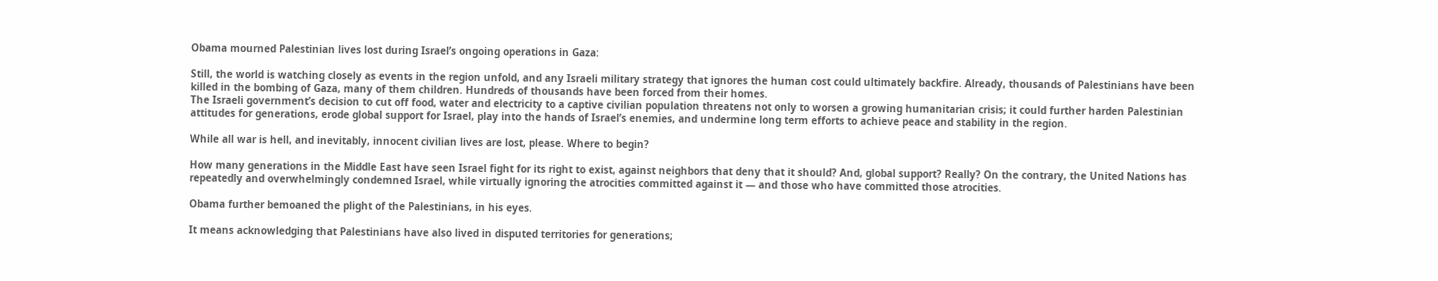Obama mourned Palestinian lives lost during Israel’s ongoing operations in Gaza:

Still, the world is watching closely as events in the region unfold, and any Israeli military strategy that ignores the human cost could ultimately backfire. Already, thousands of Palestinians have been killed in the bombing of Gaza, many of them children. Hundreds of thousands have been forced from their homes.
The Israeli government’s decision to cut off food, water and electricity to a captive civilian population threatens not only to worsen a growing humanitarian crisis; it could further harden Palestinian attitudes for generations, erode global support for Israel, play into the hands of Israel’s enemies, and undermine long term efforts to achieve peace and stability in the region.

While all war is hell, and inevitably, innocent civilian lives are lost, please. Where to begin?

How many generations in the Middle East have seen Israel fight for its right to exist, against neighbors that deny that it should? And, global support? Really? On the contrary, the United Nations has repeatedly and overwhelmingly condemned Israel, while virtually ignoring the atrocities committed against it — and those who have committed those atrocities.

Obama further bemoaned the plight of the Palestinians, in his eyes.

It means acknowledging that Palestinians have also lived in disputed territories for generations;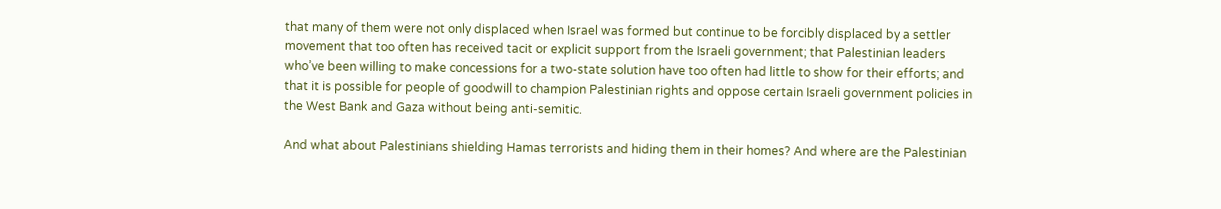that many of them were not only displaced when Israel was formed but continue to be forcibly displaced by a settler movement that too often has received tacit or explicit support from the Israeli government; that Palestinian leaders who’ve been willing to make concessions for a two-state solution have too often had little to show for their efforts; and that it is possible for people of goodwill to champion Palestinian rights and oppose certain Israeli government policies in the West Bank and Gaza without being anti-semitic.

And what about Palestinians shielding Hamas terrorists and hiding them in their homes? And where are the Palestinian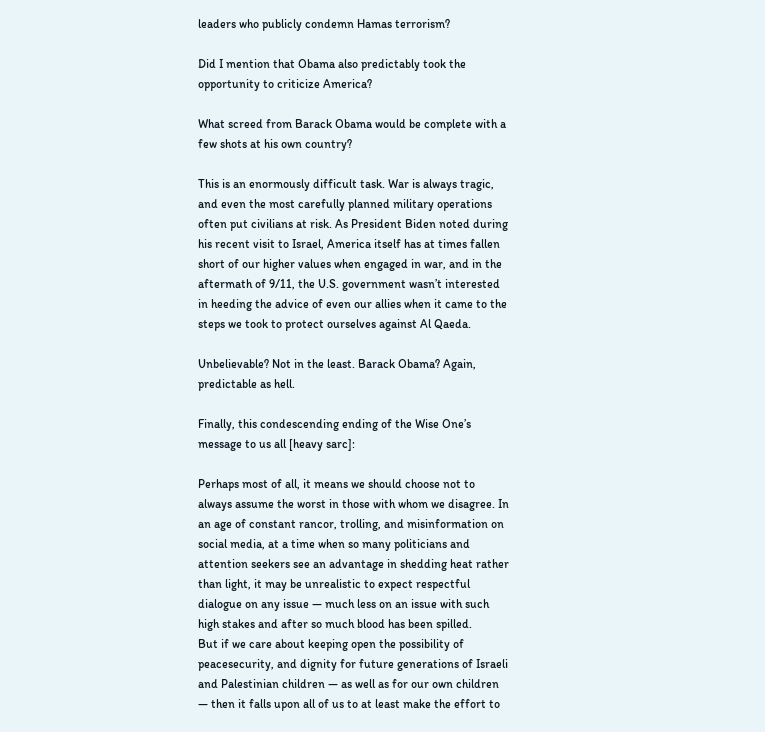leaders who publicly condemn Hamas terrorism?

Did I mention that Obama also predictably took the opportunity to criticize America?

What screed from Barack Obama would be complete with a few shots at his own country?

This is an enormously difficult task. War is always tragic, and even the most carefully planned military operations often put civilians at risk. As President Biden noted during his recent visit to Israel, America itself has at times fallen short of our higher values when engaged in war, and in the aftermath of 9/11, the U.S. government wasn’t interested in heeding the advice of even our allies when it came to the steps we took to protect ourselves against Al Qaeda.

Unbelievable? Not in the least. Barack Obama? Again, predictable as hell.

Finally, this condescending ending of the Wise One’s message to us all [heavy sarc]:

Perhaps most of all, it means we should choose not to always assume the worst in those with whom we disagree. In an age of constant rancor, trolling, and misinformation on social media, at a time when so many politicians and attention seekers see an advantage in shedding heat rather than light, it may be unrealistic to expect respectful dialogue on any issue — much less on an issue with such high stakes and after so much blood has been spilled.
But if we care about keeping open the possibility of peacesecurity, and dignity for future generations of Israeli and Palestinian children — as well as for our own children — then it falls upon all of us to at least make the effort to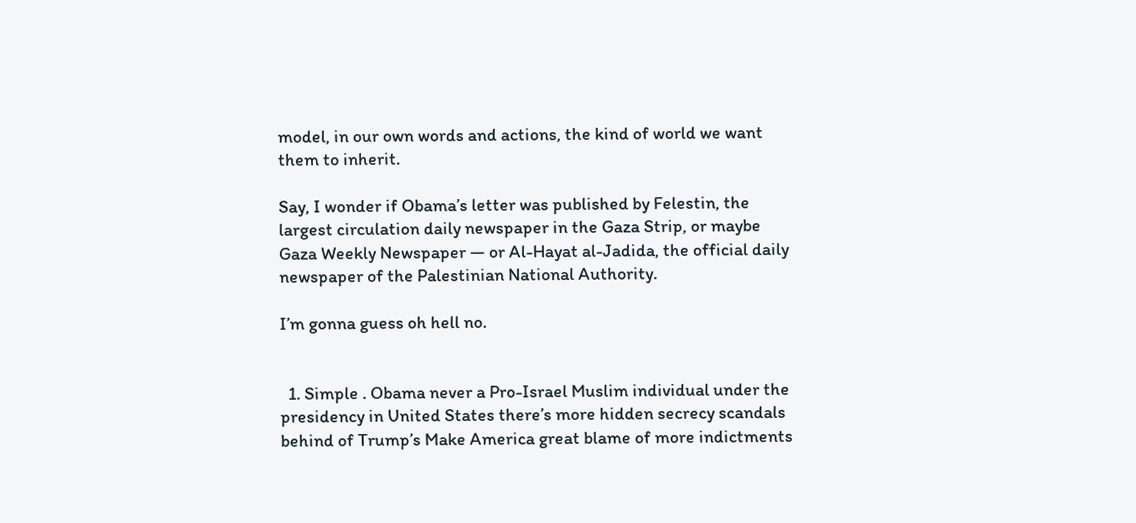model, in our own words and actions, the kind of world we want them to inherit.

Say, I wonder if Obama’s letter was published by Felestin, the largest circulation daily newspaper in the Gaza Strip, or maybe Gaza Weekly Newspaper — or Al-Hayat al-Jadida, the official daily newspaper of the Palestinian National Authority.

I’m gonna guess oh hell no.


  1. Simple . Obama never a Pro-Israel Muslim individual under the presidency in United States there’s more hidden secrecy scandals behind of Trump’s Make America great blame of more indictments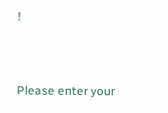!


Please enter your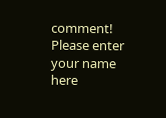comment!
Please enter your name here